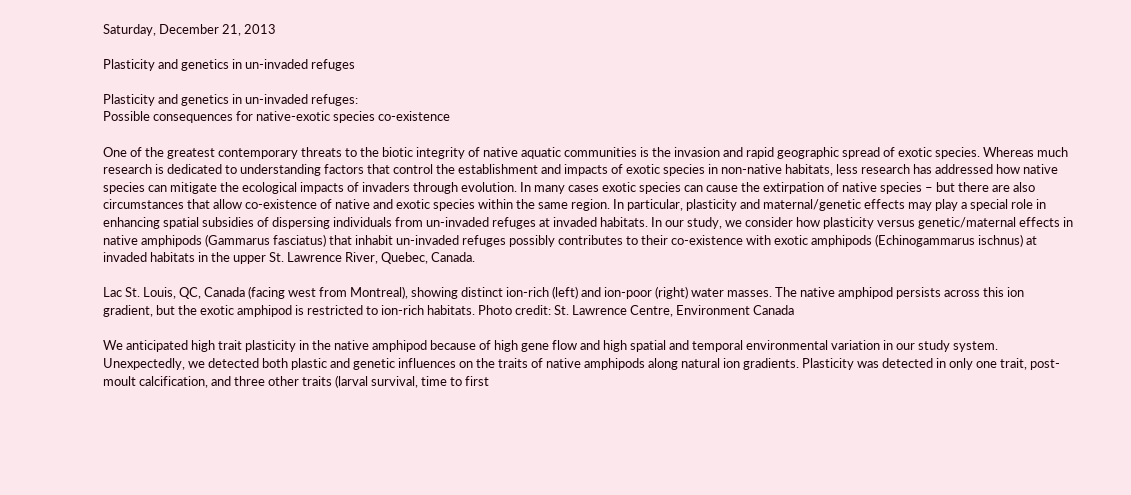Saturday, December 21, 2013

Plasticity and genetics in un-invaded refuges

Plasticity and genetics in un-invaded refuges:
Possible consequences for native-exotic species co-existence

One of the greatest contemporary threats to the biotic integrity of native aquatic communities is the invasion and rapid geographic spread of exotic species. Whereas much research is dedicated to understanding factors that control the establishment and impacts of exotic species in non-native habitats, less research has addressed how native species can mitigate the ecological impacts of invaders through evolution. In many cases exotic species can cause the extirpation of native species – but there are also circumstances that allow co-existence of native and exotic species within the same region. In particular, plasticity and maternal/genetic effects may play a special role in enhancing spatial subsidies of dispersing individuals from un-invaded refuges at invaded habitats. In our study, we consider how plasticity versus genetic/maternal effects in native amphipods (Gammarus fasciatus) that inhabit un-invaded refuges possibly contributes to their co-existence with exotic amphipods (Echinogammarus ischnus) at invaded habitats in the upper St. Lawrence River, Quebec, Canada.

Lac St. Louis, QC, Canada (facing west from Montreal), showing distinct ion-rich (left) and ion-poor (right) water masses. The native amphipod persists across this ion gradient, but the exotic amphipod is restricted to ion-rich habitats. Photo credit: St. Lawrence Centre, Environment Canada

We anticipated high trait plasticity in the native amphipod because of high gene flow and high spatial and temporal environmental variation in our study system. Unexpectedly, we detected both plastic and genetic influences on the traits of native amphipods along natural ion gradients. Plasticity was detected in only one trait, post-moult calcification, and three other traits (larval survival, time to first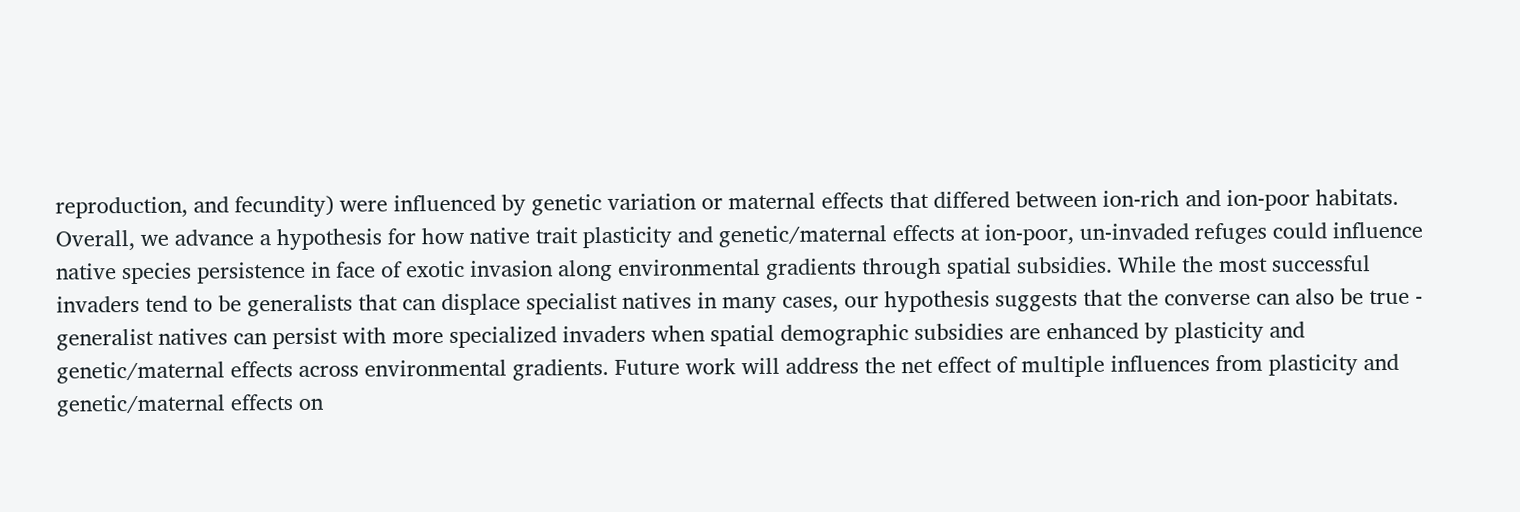reproduction, and fecundity) were influenced by genetic variation or maternal effects that differed between ion-rich and ion-poor habitats. Overall, we advance a hypothesis for how native trait plasticity and genetic/maternal effects at ion-poor, un-invaded refuges could influence native species persistence in face of exotic invasion along environmental gradients through spatial subsidies. While the most successful invaders tend to be generalists that can displace specialist natives in many cases, our hypothesis suggests that the converse can also be true - generalist natives can persist with more specialized invaders when spatial demographic subsidies are enhanced by plasticity and genetic/maternal effects across environmental gradients. Future work will address the net effect of multiple influences from plasticity and genetic/maternal effects on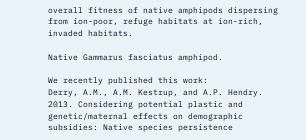overall fitness of native amphipods dispersing from ion-poor, refuge habitats at ion-rich, invaded habitats.

Native Gammarus fasciatus amphipod.

We recently published this work:
Derry, A.M., A.M. Kestrup, and A.P. Hendry. 2013. Considering potential plastic and genetic/maternal effects on demographic subsidies: Native species persistence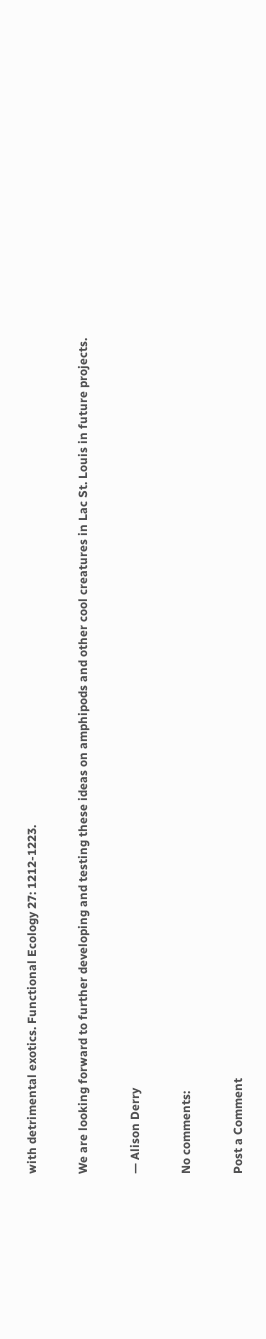with detrimental exotics. Functional Ecology 27: 1212-1223.

We are looking forward to further developing and testing these ideas on amphipods and other cool creatures in Lac St. Louis in future projects.

— Alison Derry

No comments:

Post a Comment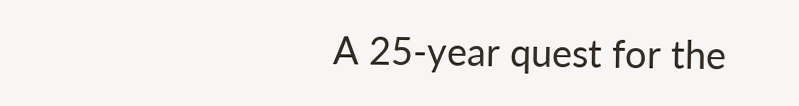A 25-year quest for the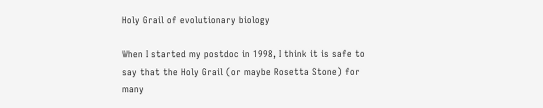Holy Grail of evolutionary biology

When I started my postdoc in 1998, I think it is safe to say that the Holy Grail (or maybe Rosetta Stone) for many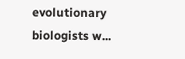evolutionary biologists w...